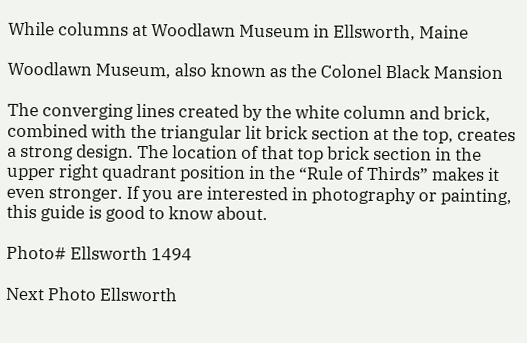While columns at Woodlawn Museum in Ellsworth, Maine

Woodlawn Museum, also known as the Colonel Black Mansion

The converging lines created by the white column and brick, combined with the triangular lit brick section at the top, creates a strong design. The location of that top brick section in the upper right quadrant position in the “Rule of Thirds” makes it even stronger. If you are interested in photography or painting, this guide is good to know about.

Photo# Ellsworth 1494

Next Photo Ellsworth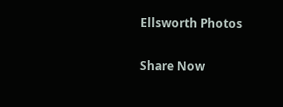Ellsworth Photos

Share Now